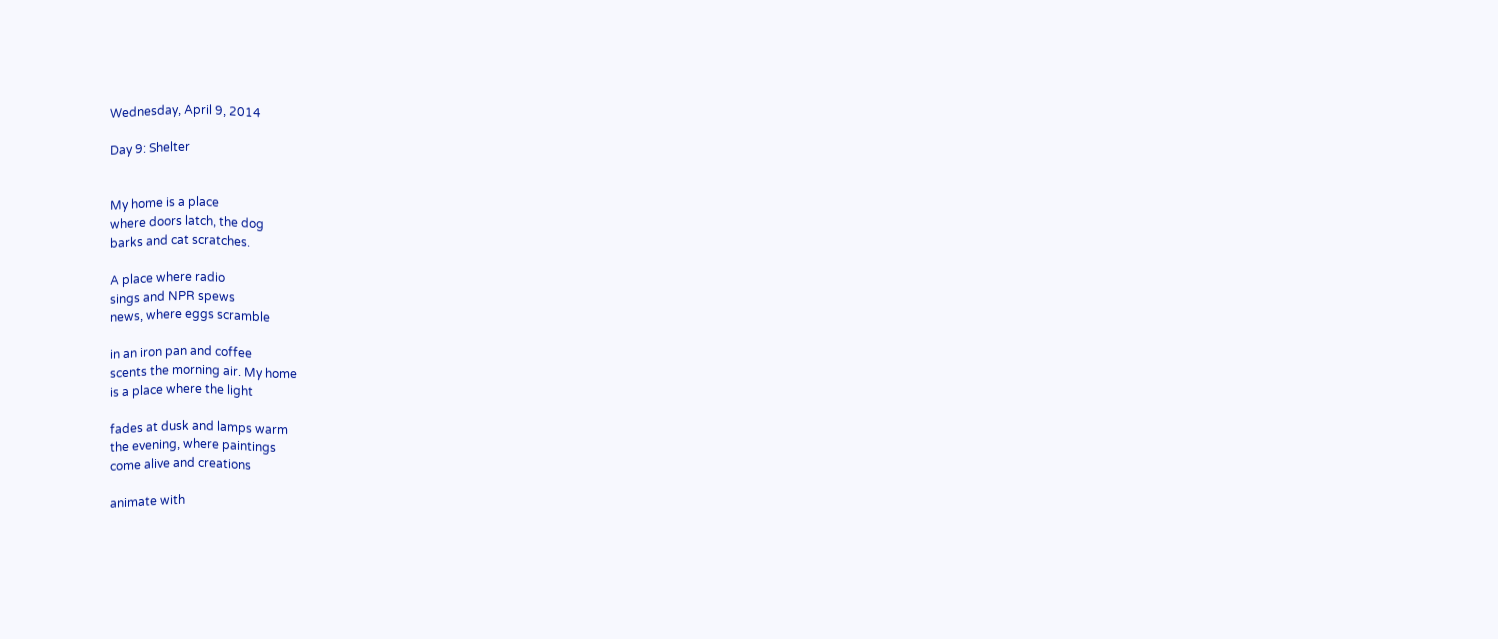Wednesday, April 9, 2014

Day 9: Shelter


My home is a place
where doors latch, the dog
barks and cat scratches.

A place where radio
sings and NPR spews
news, where eggs scramble

in an iron pan and coffee
scents the morning air. My home
is a place where the light

fades at dusk and lamps warm
the evening, where paintings
come alive and creations

animate with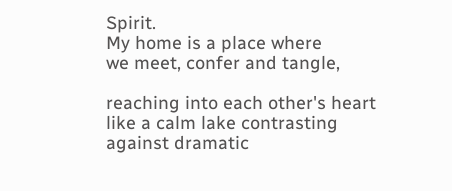Spirit.
My home is a place where
we meet, confer and tangle,

reaching into each other's heart
like a calm lake contrasting
against dramatic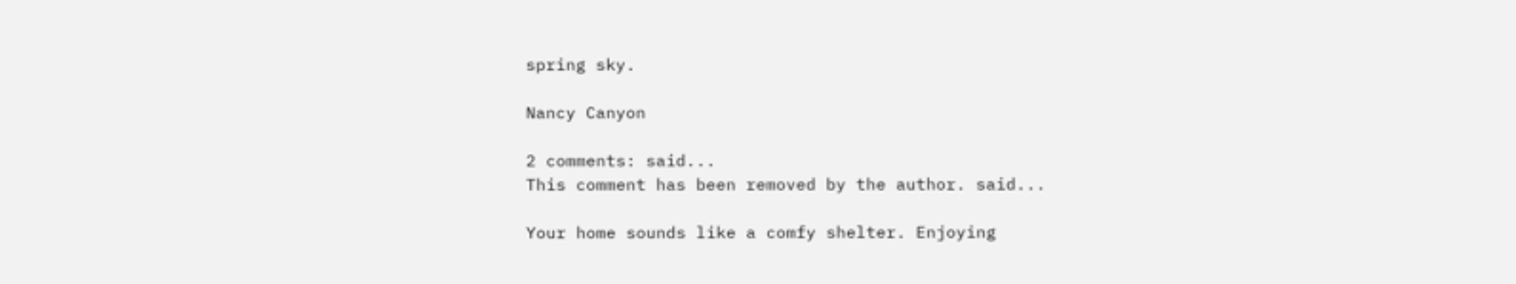spring sky.

Nancy Canyon

2 comments: said...
This comment has been removed by the author. said...

Your home sounds like a comfy shelter. Enjoying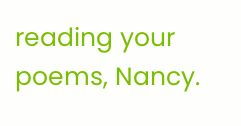reading your poems, Nancy.